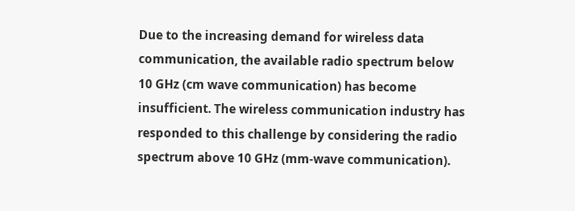Due to the increasing demand for wireless data communication, the available radio spectrum below 10 GHz (cm wave communication) has become insufficient. The wireless communication industry has responded to this challenge by considering the radio spectrum above 10 GHz (mm-wave communication).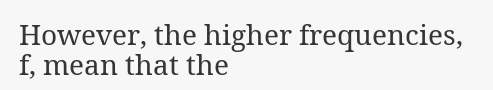However, the higher frequencies, f, mean that the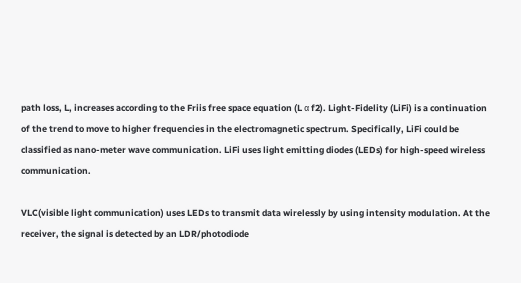path loss, L, increases according to the Friis free space equation (L α f2). Light-Fidelity (LiFi) is a continuation of the trend to move to higher frequencies in the electromagnetic spectrum. Specifically, LiFi could be classified as nano-meter wave communication. LiFi uses light emitting diodes (LEDs) for high-speed wireless communication.

VLC(visible light communication) uses LEDs to transmit data wirelessly by using intensity modulation. At the receiver, the signal is detected by an LDR/photodiode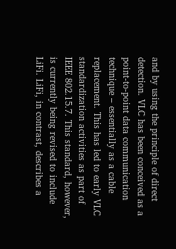and by using the principle of direct detection. VLC has been conceived as a point-to-point data communication technique – essentially as a cable replacement. This has led to early VLC standardization activities as part of IEEE 802.15.7. This standard, however, is currently being revised to include LiFi. LiFi, in contrast, describes a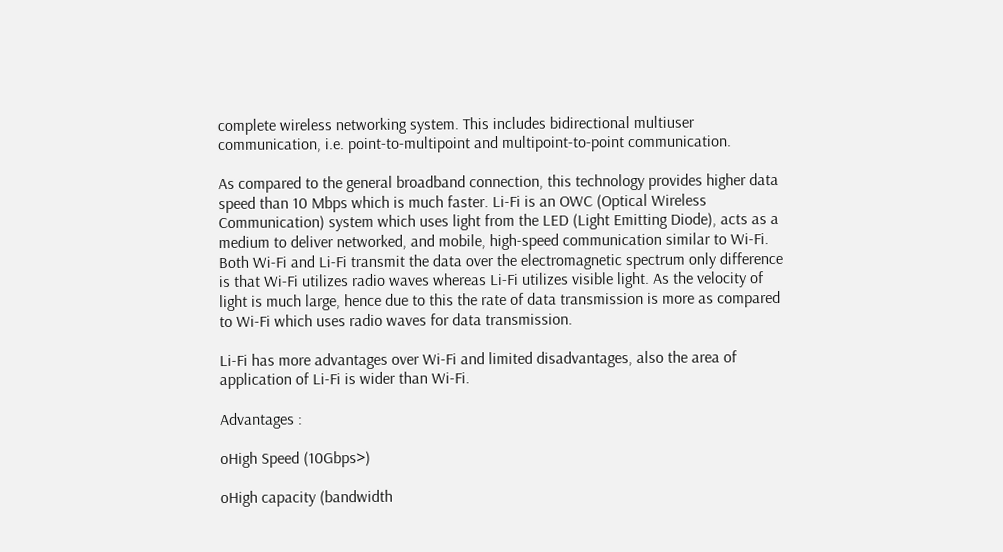complete wireless networking system. This includes bidirectional multiuser communication, i.e. point-to-multipoint and multipoint-to-point communication.

As compared to the general broadband connection, this technology provides higher data speed than 10 Mbps which is much faster. Li-Fi is an OWC (Optical Wireless Communication) system which uses light from the LED (Light Emitting Diode), acts as a medium to deliver networked, and mobile, high-speed communication similar to Wi-Fi. Both Wi-Fi and Li-Fi transmit the data over the electromagnetic spectrum only difference is that Wi-Fi utilizes radio waves whereas Li-Fi utilizes visible light. As the velocity of light is much large, hence due to this the rate of data transmission is more as compared to Wi-Fi which uses radio waves for data transmission.

Li-Fi has more advantages over Wi-Fi and limited disadvantages, also the area of application of Li-Fi is wider than Wi-Fi.

Advantages :

oHigh Speed (10Gbps>)

oHigh capacity (bandwidth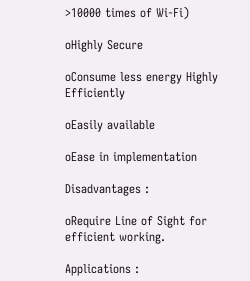>10000 times of Wi-Fi)

oHighly Secure

oConsume less energy Highly Efficiently

oEasily available

oEase in implementation

Disadvantages :

oRequire Line of Sight for efficient working.

Applications :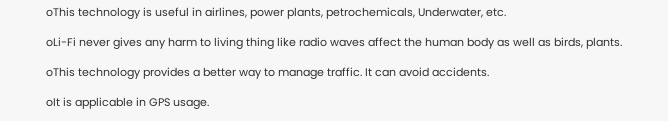oThis technology is useful in airlines, power plants, petrochemicals, Underwater, etc.

oLi-Fi never gives any harm to living thing like radio waves affect the human body as well as birds, plants.

oThis technology provides a better way to manage traffic. It can avoid accidents.

oIt is applicable in GPS usage.